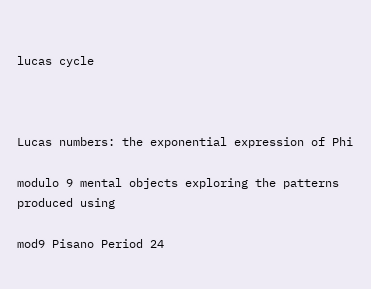lucas cycle



Lucas numbers: the exponential expression of Phi

modulo 9 mental objects exploring the patterns produced using

mod9 Pisano Period 24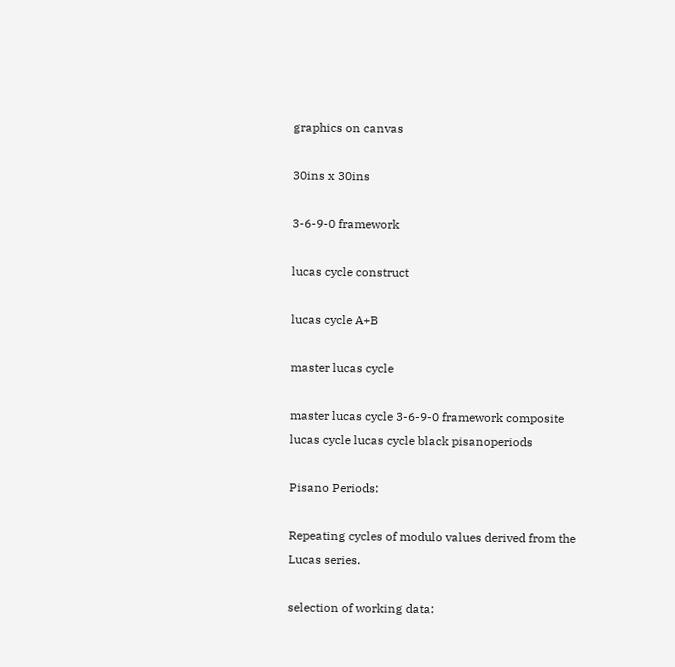graphics on canvas

30ins x 30ins

3-6-9-0 framework

lucas cycle construct

lucas cycle A+B

master lucas cycle

master lucas cycle 3-6-9-0 framework composite lucas cycle lucas cycle black pisanoperiods

Pisano Periods:

Repeating cycles of modulo values derived from the Lucas series.

selection of working data: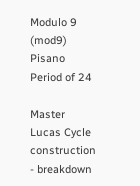Modulo 9 (mod9) Pisano Period of 24

Master Lucas Cycle construction - breakdown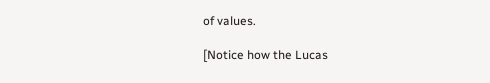of values.

[Notice how the Lucas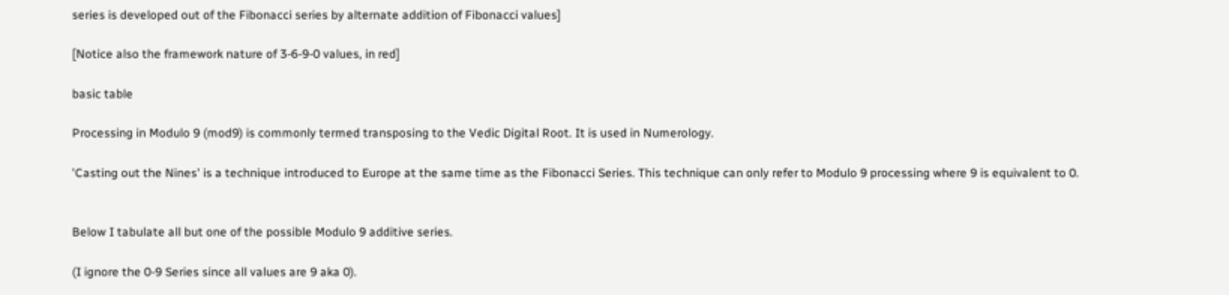series is developed out of the Fibonacci series by alternate addition of Fibonacci values]

[Notice also the framework nature of 3-6-9-0 values, in red]

basic table

Processing in Modulo 9 (mod9) is commonly termed transposing to the Vedic Digital Root. It is used in Numerology.

'Casting out the Nines' is a technique introduced to Europe at the same time as the Fibonacci Series. This technique can only refer to Modulo 9 processing where 9 is equivalent to 0.


Below I tabulate all but one of the possible Modulo 9 additive series.

(I ignore the 0-9 Series since all values are 9 aka 0).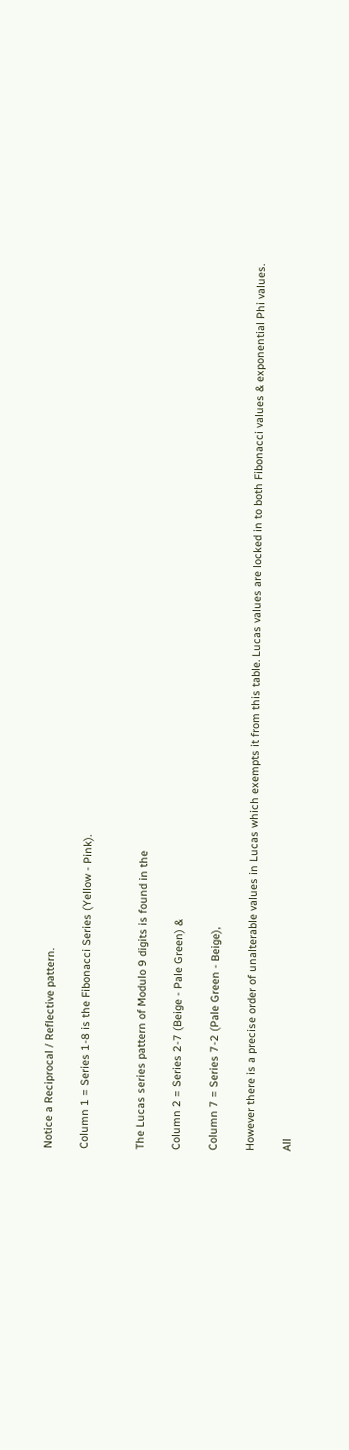Notice a Reciprocal / Reflective pattern.

Column 1 = Series 1-8 is the Fibonacci Series (Yellow - Pink).


The Lucas series pattern of Modulo 9 digits is found in the

Column 2 = Series 2-7 (Beige - Pale Green) &

Column 7 = Series 7-2 (Pale Green - Beige),

However there is a precise order of unalterable values in Lucas which exempts it from this table. Lucas values are locked in to both Fibonacci values & exponential Phi values.

All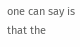one can say is that the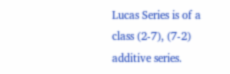Lucas Series is of a class (2-7), (7-2) additive series.